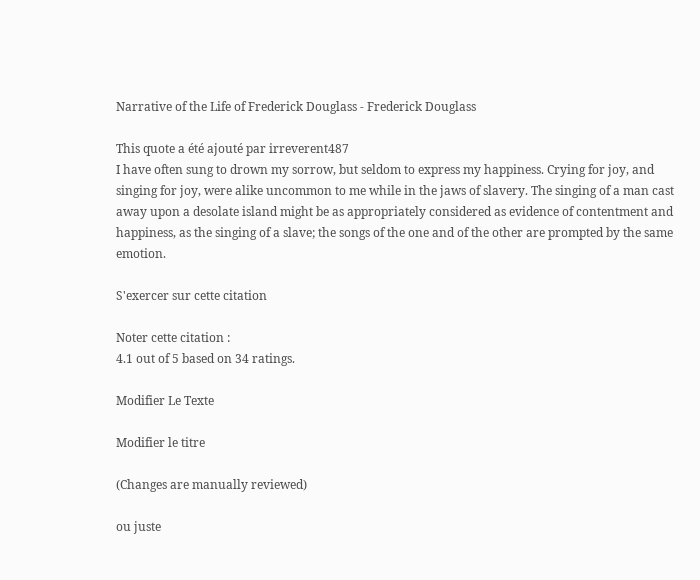Narrative of the Life of Frederick Douglass - Frederick Douglass

This quote a été ajouté par irreverent487
I have often sung to drown my sorrow, but seldom to express my happiness. Crying for joy, and singing for joy, were alike uncommon to me while in the jaws of slavery. The singing of a man cast away upon a desolate island might be as appropriately considered as evidence of contentment and happiness, as the singing of a slave; the songs of the one and of the other are prompted by the same emotion.

S'exercer sur cette citation

Noter cette citation :
4.1 out of 5 based on 34 ratings.

Modifier Le Texte

Modifier le titre

(Changes are manually reviewed)

ou juste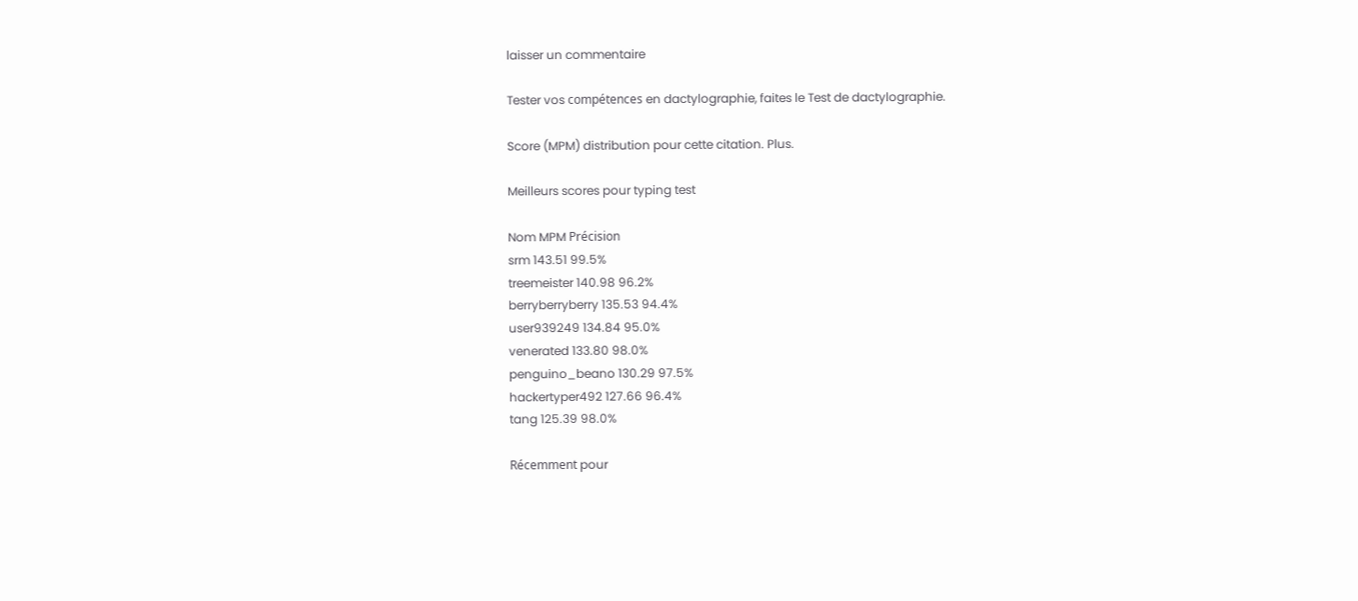laisser un commentaire

Tester vos compétences en dactylographie, faites le Test de dactylographie.

Score (MPM) distribution pour cette citation. Plus.

Meilleurs scores pour typing test

Nom MPM Précision
srm 143.51 99.5%
treemeister 140.98 96.2%
berryberryberry 135.53 94.4%
user939249 134.84 95.0%
venerated 133.80 98.0%
penguino_beano 130.29 97.5%
hackertyper492 127.66 96.4%
tang 125.39 98.0%

Récemment pour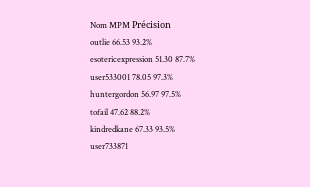Nom MPM Précision
outlie 66.53 93.2%
esotericexpression 51.30 87.7%
user533001 78.05 97.3%
huntergordon 56.97 97.5%
tofail 47.62 88.2%
kindredkane 67.33 93.5%
user733871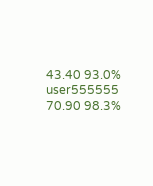43.40 93.0%
user555555 70.90 98.3%